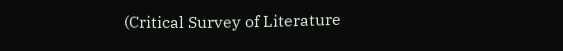(Critical Survey of Literature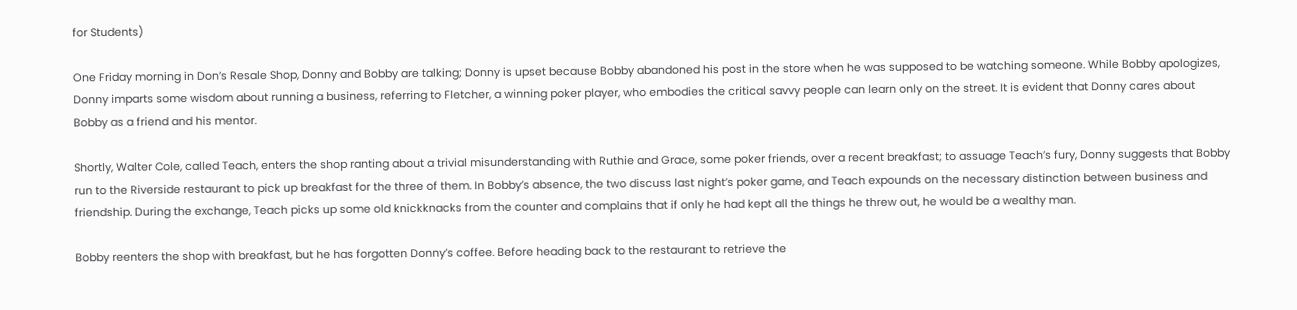for Students)

One Friday morning in Don’s Resale Shop, Donny and Bobby are talking; Donny is upset because Bobby abandoned his post in the store when he was supposed to be watching someone. While Bobby apologizes, Donny imparts some wisdom about running a business, referring to Fletcher, a winning poker player, who embodies the critical savvy people can learn only on the street. It is evident that Donny cares about Bobby as a friend and his mentor.

Shortly, Walter Cole, called Teach, enters the shop ranting about a trivial misunderstanding with Ruthie and Grace, some poker friends, over a recent breakfast; to assuage Teach’s fury, Donny suggests that Bobby run to the Riverside restaurant to pick up breakfast for the three of them. In Bobby’s absence, the two discuss last night’s poker game, and Teach expounds on the necessary distinction between business and friendship. During the exchange, Teach picks up some old knickknacks from the counter and complains that if only he had kept all the things he threw out, he would be a wealthy man.

Bobby reenters the shop with breakfast, but he has forgotten Donny’s coffee. Before heading back to the restaurant to retrieve the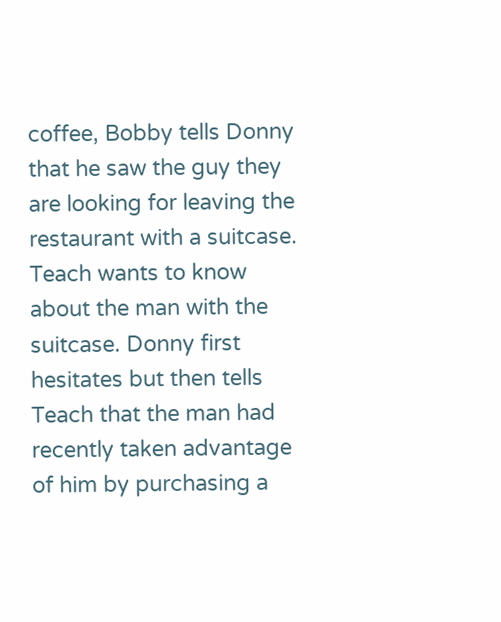coffee, Bobby tells Donny that he saw the guy they are looking for leaving the restaurant with a suitcase. Teach wants to know about the man with the suitcase. Donny first hesitates but then tells Teach that the man had recently taken advantage of him by purchasing a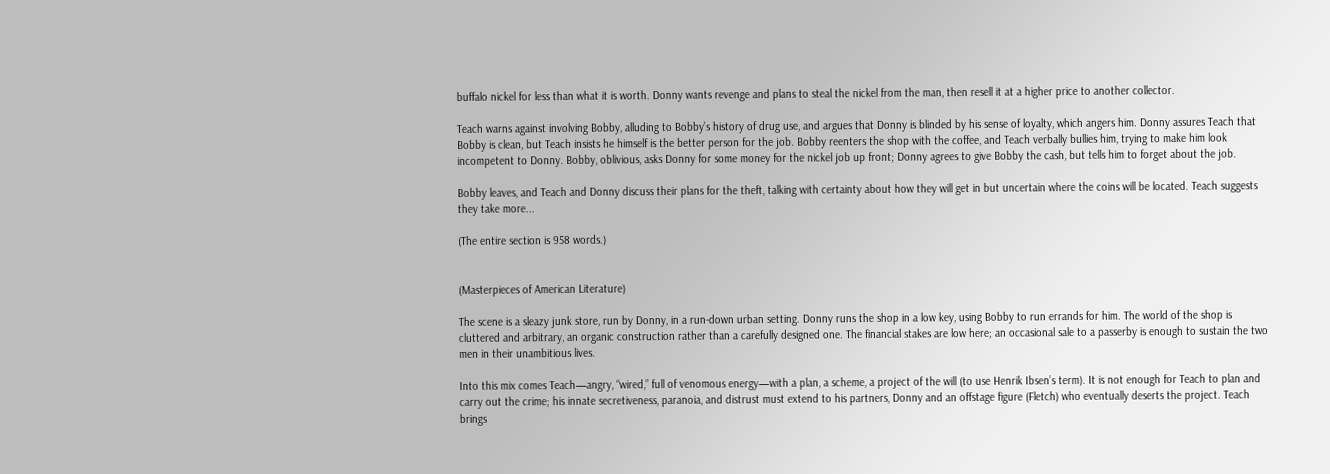buffalo nickel for less than what it is worth. Donny wants revenge and plans to steal the nickel from the man, then resell it at a higher price to another collector.

Teach warns against involving Bobby, alluding to Bobby’s history of drug use, and argues that Donny is blinded by his sense of loyalty, which angers him. Donny assures Teach that Bobby is clean, but Teach insists he himself is the better person for the job. Bobby reenters the shop with the coffee, and Teach verbally bullies him, trying to make him look incompetent to Donny. Bobby, oblivious, asks Donny for some money for the nickel job up front; Donny agrees to give Bobby the cash, but tells him to forget about the job.

Bobby leaves, and Teach and Donny discuss their plans for the theft, talking with certainty about how they will get in but uncertain where the coins will be located. Teach suggests they take more...

(The entire section is 958 words.)


(Masterpieces of American Literature)

The scene is a sleazy junk store, run by Donny, in a run-down urban setting. Donny runs the shop in a low key, using Bobby to run errands for him. The world of the shop is cluttered and arbitrary, an organic construction rather than a carefully designed one. The financial stakes are low here; an occasional sale to a passerby is enough to sustain the two men in their unambitious lives.

Into this mix comes Teach—angry, “wired,” full of venomous energy—with a plan, a scheme, a project of the will (to use Henrik Ibsen’s term). It is not enough for Teach to plan and carry out the crime; his innate secretiveness, paranoia, and distrust must extend to his partners, Donny and an offstage figure (Fletch) who eventually deserts the project. Teach brings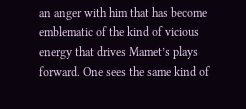an anger with him that has become emblematic of the kind of vicious energy that drives Mamet’s plays forward. One sees the same kind of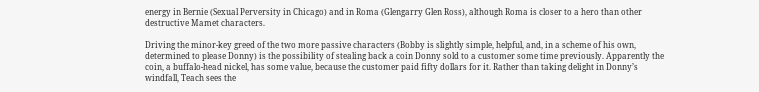energy in Bernie (Sexual Perversity in Chicago) and in Roma (Glengarry Glen Ross), although Roma is closer to a hero than other destructive Mamet characters.

Driving the minor-key greed of the two more passive characters (Bobby is slightly simple, helpful, and, in a scheme of his own, determined to please Donny) is the possibility of stealing back a coin Donny sold to a customer some time previously. Apparently the coin, a buffalo-head nickel, has some value, because the customer paid fifty dollars for it. Rather than taking delight in Donny’s windfall, Teach sees the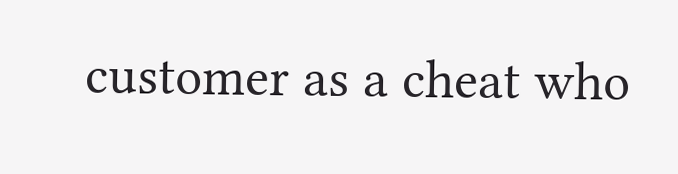customer as a cheat who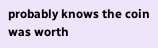probably knows the coin was worth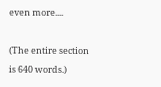even more....

(The entire section is 640 words.)